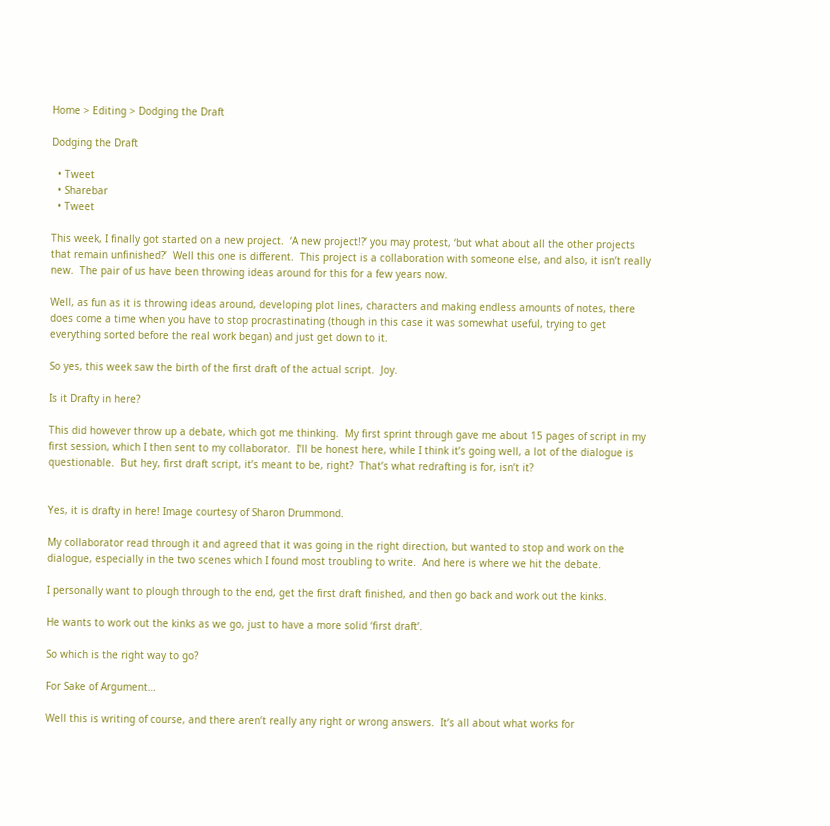Home > Editing > Dodging the Draft

Dodging the Draft

  • Tweet
  • Sharebar
  • Tweet

This week, I finally got started on a new project.  ‘A new project!?’ you may protest, ‘but what about all the other projects that remain unfinished?’  Well this one is different.  This project is a collaboration with someone else, and also, it isn’t really new.  The pair of us have been throwing ideas around for this for a few years now.

Well, as fun as it is throwing ideas around, developing plot lines, characters and making endless amounts of notes, there does come a time when you have to stop procrastinating (though in this case it was somewhat useful, trying to get everything sorted before the real work began) and just get down to it.

So yes, this week saw the birth of the first draft of the actual script.  Joy.

Is it Drafty in here?

This did however throw up a debate, which got me thinking.  My first sprint through gave me about 15 pages of script in my first session, which I then sent to my collaborator.  I’ll be honest here, while I think it’s going well, a lot of the dialogue is questionable.  But hey, first draft script, it’s meant to be, right?  That’s what redrafting is for, isn’t it?


Yes, it is drafty in here! Image courtesy of Sharon Drummond.

My collaborator read through it and agreed that it was going in the right direction, but wanted to stop and work on the dialogue, especially in the two scenes which I found most troubling to write.  And here is where we hit the debate.

I personally want to plough through to the end, get the first draft finished, and then go back and work out the kinks.

He wants to work out the kinks as we go, just to have a more solid ‘first draft’.

So which is the right way to go?

For Sake of Argument…

Well this is writing of course, and there aren’t really any right or wrong answers.  It’s all about what works for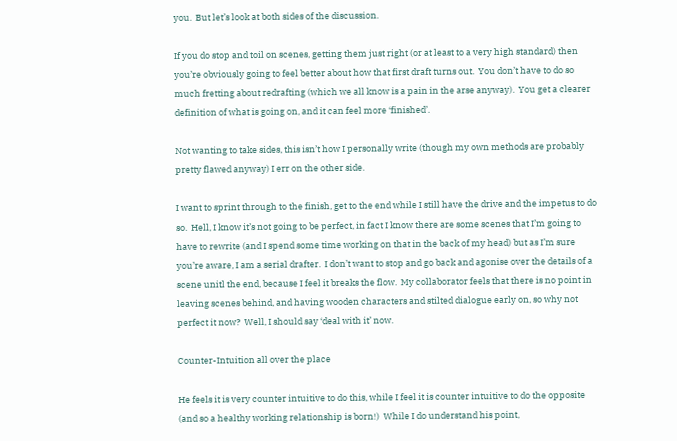you.  But let’s look at both sides of the discussion.

If you do stop and toil on scenes, getting them just right (or at least to a very high standard) then you’re obviously going to feel better about how that first draft turns out.  You don’t have to do so much fretting about redrafting (which we all know is a pain in the arse anyway).  You get a clearer definition of what is going on, and it can feel more ‘finished’.

Not wanting to take sides, this isn’t how I personally write (though my own methods are probably pretty flawed anyway) I err on the other side.

I want to sprint through to the finish, get to the end while I still have the drive and the impetus to do so.  Hell, I know it’s not going to be perfect, in fact I know there are some scenes that I’m going to have to rewrite (and I spend some time working on that in the back of my head) but as I’m sure you’re aware, I am a serial drafter.  I don’t want to stop and go back and agonise over the details of a scene unitl the end, because I feel it breaks the flow.  My collaborator feels that there is no point in leaving scenes behind, and having wooden characters and stilted dialogue early on, so why not perfect it now?  Well, I should say ‘deal with it’ now.

Counter-Intuition all over the place

He feels it is very counter intuitive to do this, while I feel it is counter intuitive to do the opposite (and so a healthy working relationship is born!)  While I do understand his point,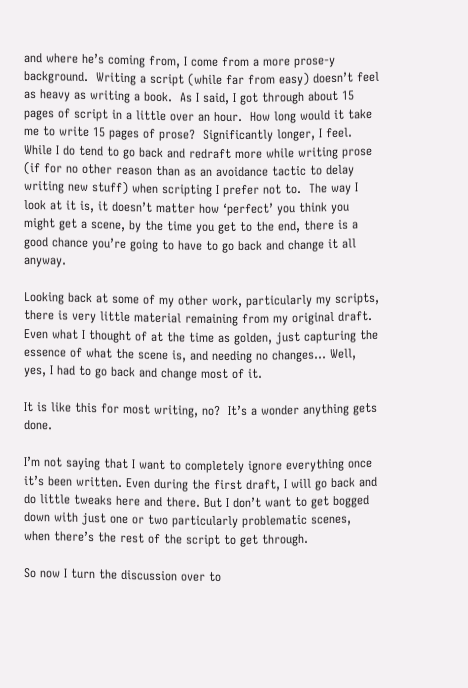and where he’s coming from, I come from a more prose-y background.  Writing a script (while far from easy) doesn’t feel as heavy as writing a book.  As I said, I got through about 15 pages of script in a little over an hour.  How long would it take me to write 15 pages of prose?  Significantly longer, I feel.  While I do tend to go back and redraft more while writing prose (if for no other reason than as an avoidance tactic to delay writing new stuff) when scripting I prefer not to.  The way I look at it is, it doesn’t matter how ‘perfect’ you think you might get a scene, by the time you get to the end, there is a good chance you’re going to have to go back and change it all anyway.

Looking back at some of my other work, particularly my scripts, there is very little material remaining from my original draft.  Even what I thought of at the time as golden, just capturing the essence of what the scene is, and needing no changes… Well, yes, I had to go back and change most of it.

It is like this for most writing, no?  It’s a wonder anything gets done.

I’m not saying that I want to completely ignore everything once it’s been written. Even during the first draft, I will go back and do little tweaks here and there. But I don’t want to get bogged down with just one or two particularly problematic scenes, when there’s the rest of the script to get through.

So now I turn the discussion over to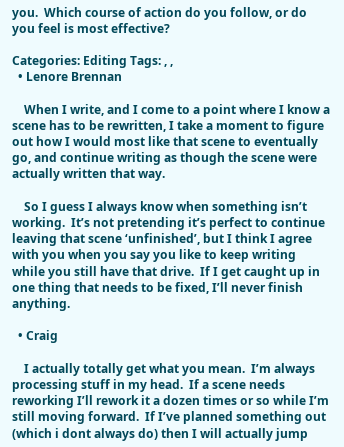you.  Which course of action do you follow, or do you feel is most effective?

Categories: Editing Tags: , ,
  • Lenore Brennan

    When I write, and I come to a point where I know a scene has to be rewritten, I take a moment to figure out how I would most like that scene to eventually go, and continue writing as though the scene were actually written that way.

    So I guess I always know when something isn’t working.  It’s not pretending it’s perfect to continue leaving that scene ‘unfinished’, but I think I agree with you when you say you like to keep writing while you still have that drive.  If I get caught up in one thing that needs to be fixed, I’ll never finish anything.

  • Craig

    I actually totally get what you mean.  I’m always processing stuff in my head.  If a scene needs reworking I’ll rework it a dozen times or so while I’m still moving forward.  If I’ve planned something out (which i dont always do) then I will actually jump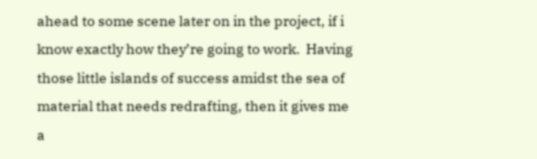ahead to some scene later on in the project, if i know exactly how they’re going to work.  Having those little islands of success amidst the sea of material that needs redrafting, then it gives me a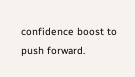confidence boost to push forward.